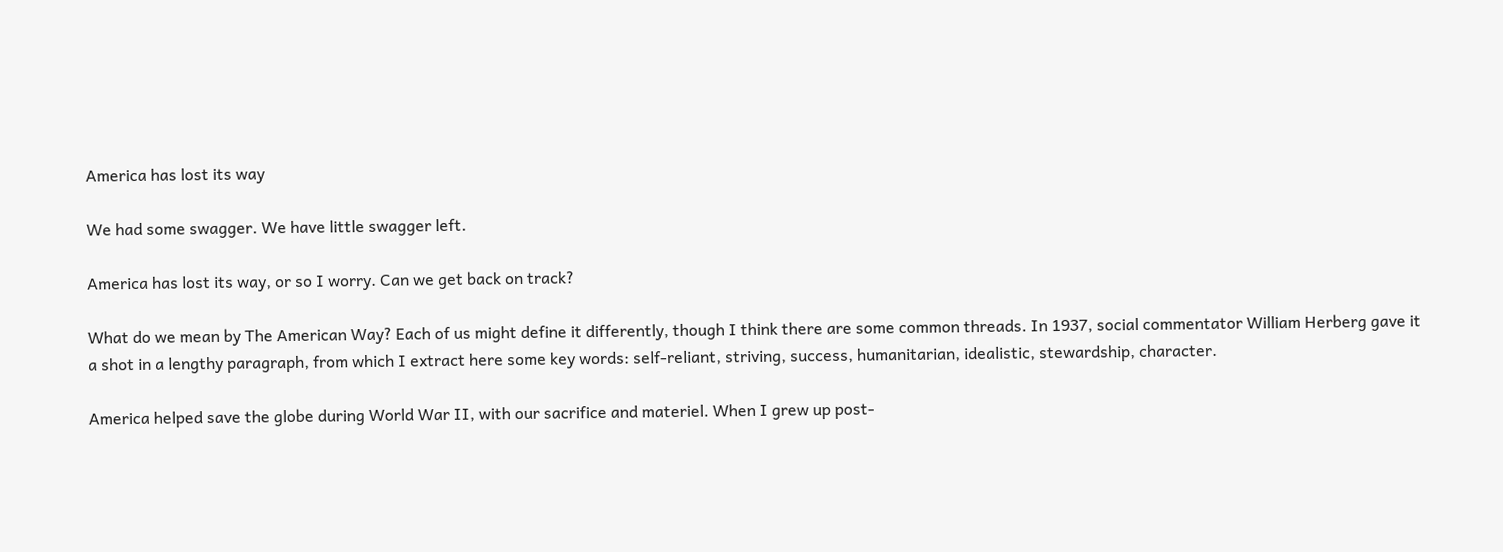America has lost its way

We had some swagger. We have little swagger left.

America has lost its way, or so I worry. Can we get back on track?

What do we mean by The American Way? Each of us might define it differently, though I think there are some common threads. In 1937, social commentator William Herberg gave it a shot in a lengthy paragraph, from which I extract here some key words: self-reliant, striving, success, humanitarian, idealistic, stewardship, character.

America helped save the globe during World War II, with our sacrifice and materiel. When I grew up post-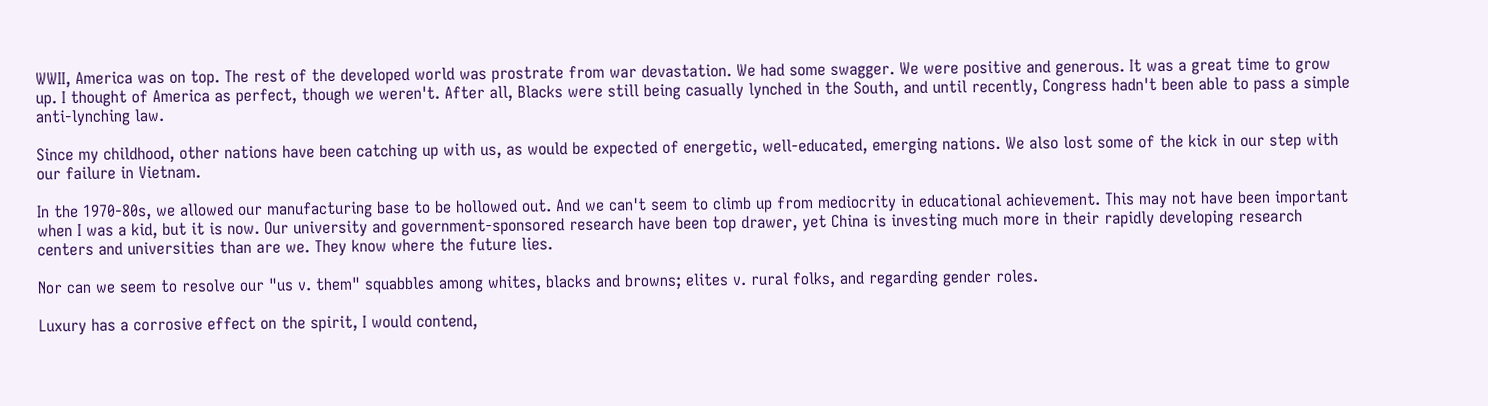WWII, America was on top. The rest of the developed world was prostrate from war devastation. We had some swagger. We were positive and generous. It was a great time to grow up. I thought of America as perfect, though we weren't. After all, Blacks were still being casually lynched in the South, and until recently, Congress hadn't been able to pass a simple anti-lynching law.

Since my childhood, other nations have been catching up with us, as would be expected of energetic, well-educated, emerging nations. We also lost some of the kick in our step with our failure in Vietnam.

In the 1970-80s, we allowed our manufacturing base to be hollowed out. And we can't seem to climb up from mediocrity in educational achievement. This may not have been important when I was a kid, but it is now. Our university and government-sponsored research have been top drawer, yet China is investing much more in their rapidly developing research centers and universities than are we. They know where the future lies.

Nor can we seem to resolve our "us v. them" squabbles among whites, blacks and browns; elites v. rural folks, and regarding gender roles.

Luxury has a corrosive effect on the spirit, I would contend,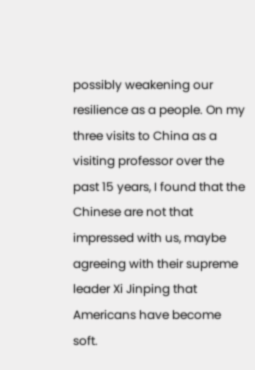possibly weakening our resilience as a people. On my three visits to China as a visiting professor over the past 15 years, I found that the Chinese are not that impressed with us, maybe agreeing with their supreme leader Xi Jinping that Americans have become soft.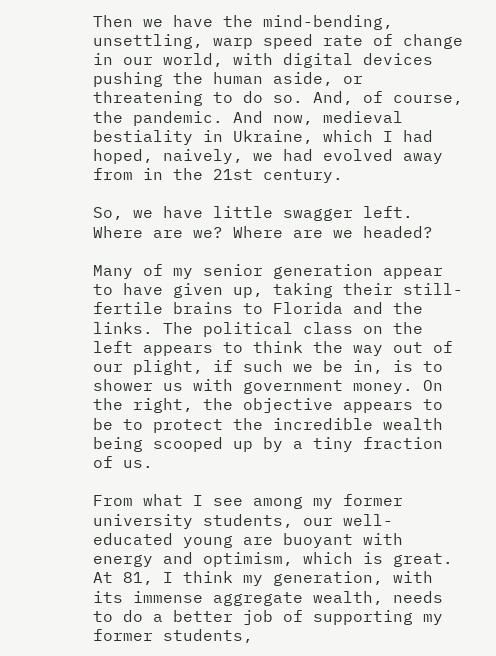Then we have the mind-bending, unsettling, warp speed rate of change in our world, with digital devices pushing the human aside, or threatening to do so. And, of course, the pandemic. And now, medieval bestiality in Ukraine, which I had hoped, naively, we had evolved away from in the 21st century.

So, we have little swagger left. Where are we? Where are we headed?

Many of my senior generation appear to have given up, taking their still-fertile brains to Florida and the links. The political class on the left appears to think the way out of our plight, if such we be in, is to shower us with government money. On the right, the objective appears to be to protect the incredible wealth being scooped up by a tiny fraction of us.

From what I see among my former university students, our well-educated young are buoyant with energy and optimism, which is great. At 81, I think my generation, with its immense aggregate wealth, needs to do a better job of supporting my former students,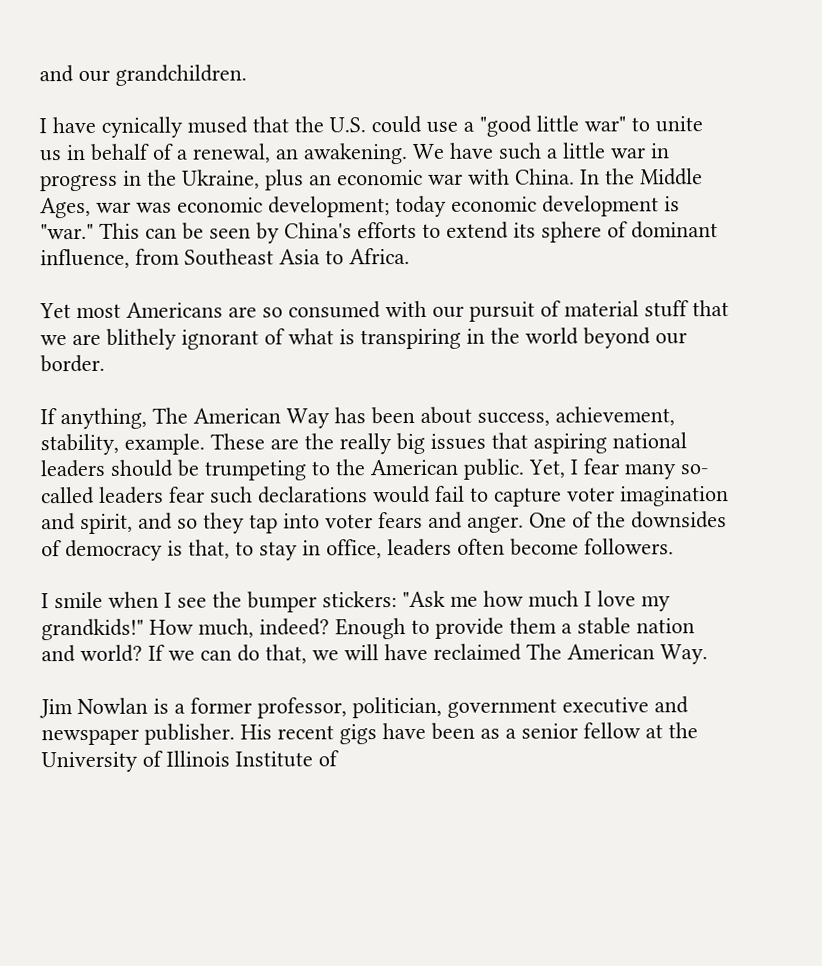and our grandchildren.

I have cynically mused that the U.S. could use a "good little war" to unite us in behalf of a renewal, an awakening. We have such a little war in progress in the Ukraine, plus an economic war with China. In the Middle Ages, war was economic development; today economic development is "war." This can be seen by China's efforts to extend its sphere of dominant influence, from Southeast Asia to Africa.

Yet most Americans are so consumed with our pursuit of material stuff that we are blithely ignorant of what is transpiring in the world beyond our border.

If anything, The American Way has been about success, achievement, stability, example. These are the really big issues that aspiring national leaders should be trumpeting to the American public. Yet, I fear many so-called leaders fear such declarations would fail to capture voter imagination and spirit, and so they tap into voter fears and anger. One of the downsides of democracy is that, to stay in office, leaders often become followers.

I smile when I see the bumper stickers: "Ask me how much I love my grandkids!" How much, indeed? Enough to provide them a stable nation and world? If we can do that, we will have reclaimed The American Way.

Jim Nowlan is a former professor, politician, government executive and newspaper publisher. His recent gigs have been as a senior fellow at the University of Illinois Institute of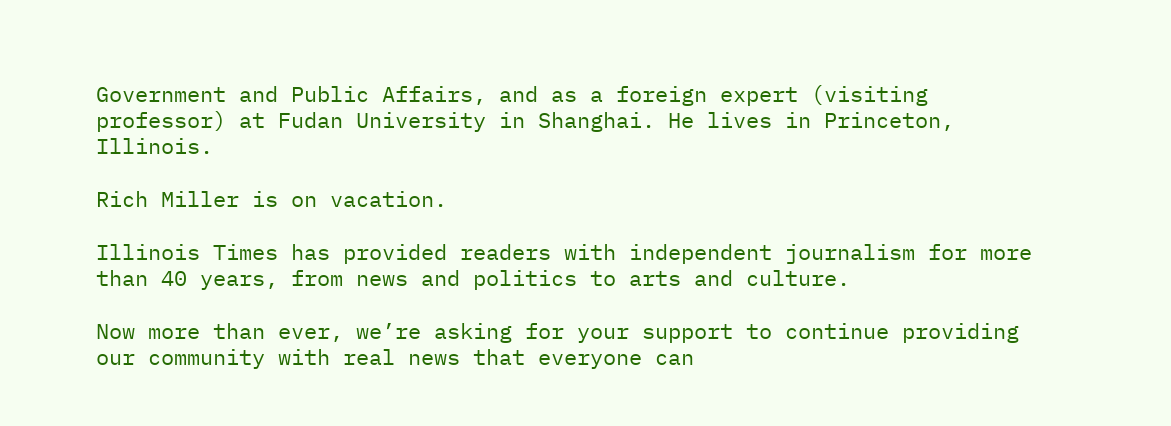Government and Public Affairs, and as a foreign expert (visiting professor) at Fudan University in Shanghai. He lives in Princeton, Illinois.

Rich Miller is on vacation.

Illinois Times has provided readers with independent journalism for more than 40 years, from news and politics to arts and culture.

Now more than ever, we’re asking for your support to continue providing our community with real news that everyone can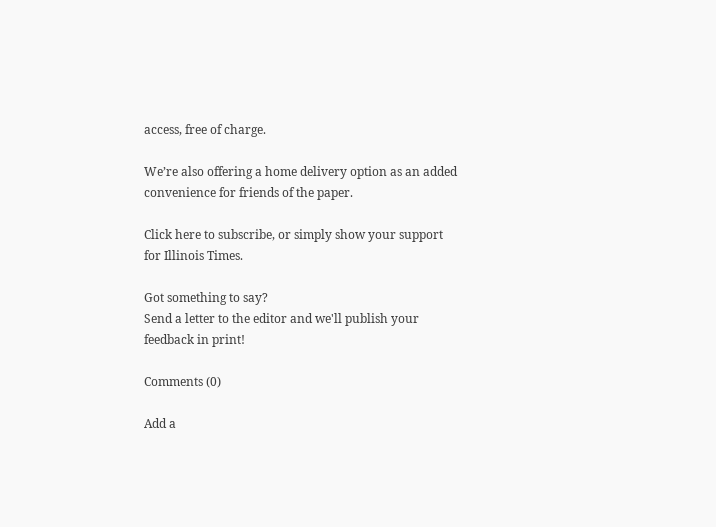access, free of charge.

We’re also offering a home delivery option as an added convenience for friends of the paper.

Click here to subscribe, or simply show your support for Illinois Times.

Got something to say?
Send a letter to the editor and we'll publish your feedback in print!

Comments (0)

Add a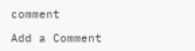comment

Add a Comment